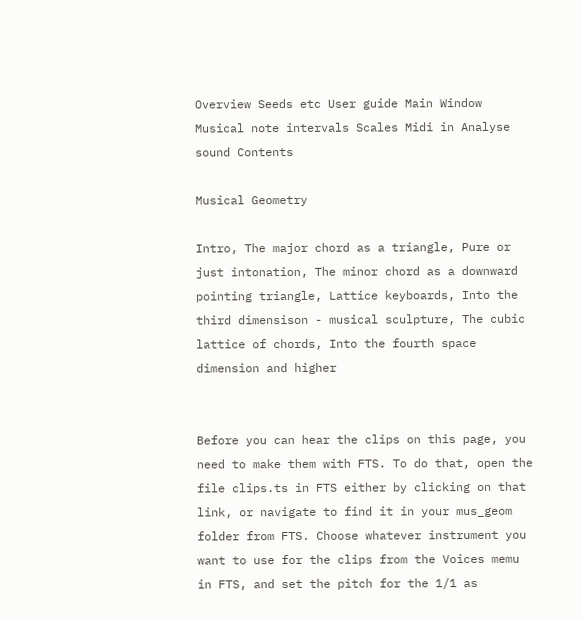Overview Seeds etc User guide Main Window Musical note intervals Scales Midi in Analyse sound Contents

Musical Geometry

Intro, The major chord as a triangle, Pure or just intonation, The minor chord as a downward pointing triangle, Lattice keyboards, Into the third dimensison - musical sculpture, The cubic lattice of chords, Into the fourth space dimension and higher


Before you can hear the clips on this page, you need to make them with FTS. To do that, open the file clips.ts in FTS either by clicking on that link, or navigate to find it in your mus_geom folder from FTS. Choose whatever instrument you want to use for the clips from the Voices memu in FTS, and set the pitch for the 1/1 as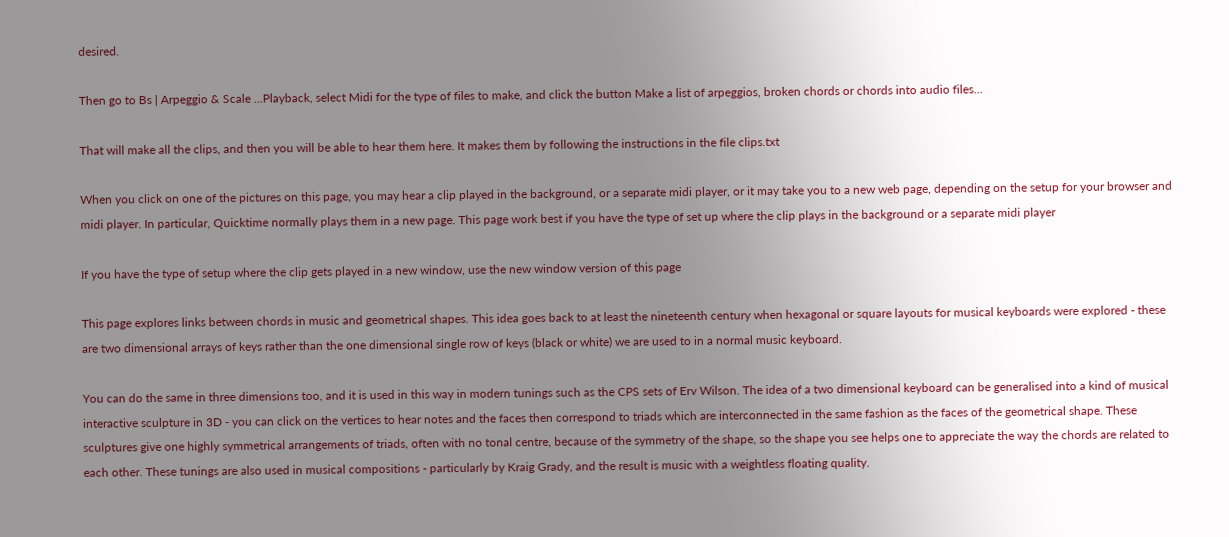desired.

Then go to Bs | Arpeggio & Scale ...Playback, select Midi for the type of files to make, and click the button Make a list of arpeggios, broken chords or chords into audio files...

That will make all the clips, and then you will be able to hear them here. It makes them by following the instructions in the file clips.txt

When you click on one of the pictures on this page, you may hear a clip played in the background, or a separate midi player, or it may take you to a new web page, depending on the setup for your browser and midi player. In particular, Quicktime normally plays them in a new page. This page work best if you have the type of set up where the clip plays in the background or a separate midi player

If you have the type of setup where the clip gets played in a new window, use the new window version of this page

This page explores links between chords in music and geometrical shapes. This idea goes back to at least the nineteenth century when hexagonal or square layouts for musical keyboards were explored - these are two dimensional arrays of keys rather than the one dimensional single row of keys (black or white) we are used to in a normal music keyboard.

You can do the same in three dimensions too, and it is used in this way in modern tunings such as the CPS sets of Erv Wilson. The idea of a two dimensional keyboard can be generalised into a kind of musical interactive sculpture in 3D - you can click on the vertices to hear notes and the faces then correspond to triads which are interconnected in the same fashion as the faces of the geometrical shape. These sculptures give one highly symmetrical arrangements of triads, often with no tonal centre, because of the symmetry of the shape, so the shape you see helps one to appreciate the way the chords are related to each other. These tunings are also used in musical compositions - particularly by Kraig Grady, and the result is music with a weightless floating quality.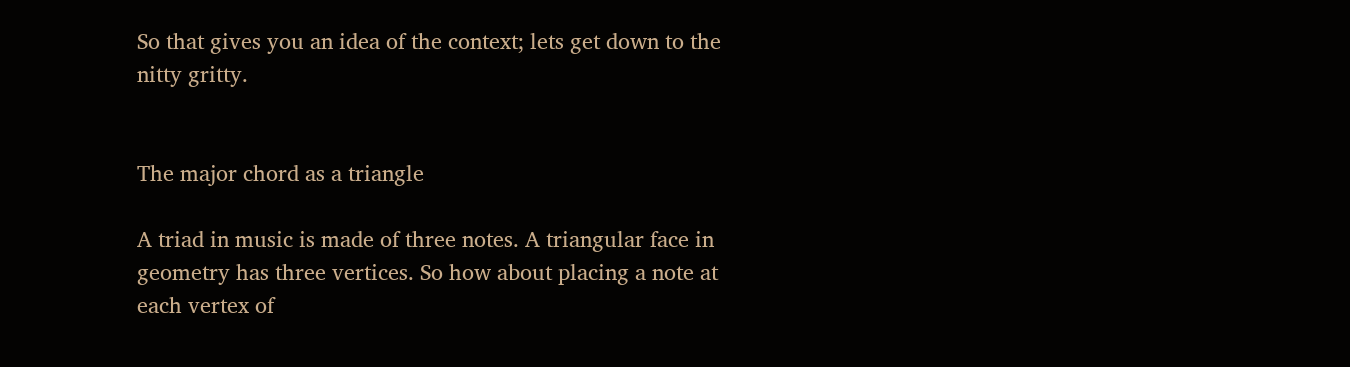So that gives you an idea of the context; lets get down to the nitty gritty.


The major chord as a triangle

A triad in music is made of three notes. A triangular face in geometry has three vertices. So how about placing a note at each vertex of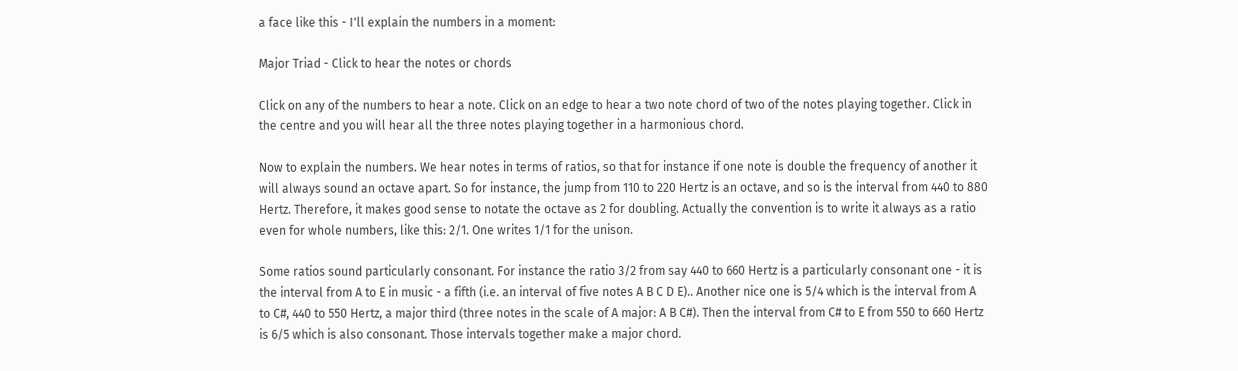a face like this - I'll explain the numbers in a moment:

Major Triad - Click to hear the notes or chords

Click on any of the numbers to hear a note. Click on an edge to hear a two note chord of two of the notes playing together. Click in the centre and you will hear all the three notes playing together in a harmonious chord.

Now to explain the numbers. We hear notes in terms of ratios, so that for instance if one note is double the frequency of another it will always sound an octave apart. So for instance, the jump from 110 to 220 Hertz is an octave, and so is the interval from 440 to 880 Hertz. Therefore, it makes good sense to notate the octave as 2 for doubling. Actually the convention is to write it always as a ratio even for whole numbers, like this: 2/1. One writes 1/1 for the unison.

Some ratios sound particularly consonant. For instance the ratio 3/2 from say 440 to 660 Hertz is a particularly consonant one - it is the interval from A to E in music - a fifth (i.e. an interval of five notes A B C D E).. Another nice one is 5/4 which is the interval from A to C#, 440 to 550 Hertz, a major third (three notes in the scale of A major: A B C#). Then the interval from C# to E from 550 to 660 Hertz is 6/5 which is also consonant. Those intervals together make a major chord.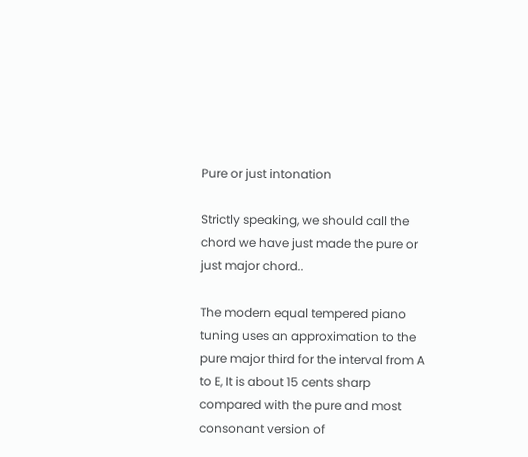Pure or just intonation

Strictly speaking, we should call the chord we have just made the pure or just major chord..

The modern equal tempered piano tuning uses an approximation to the pure major third for the interval from A to E, It is about 15 cents sharp compared with the pure and most consonant version of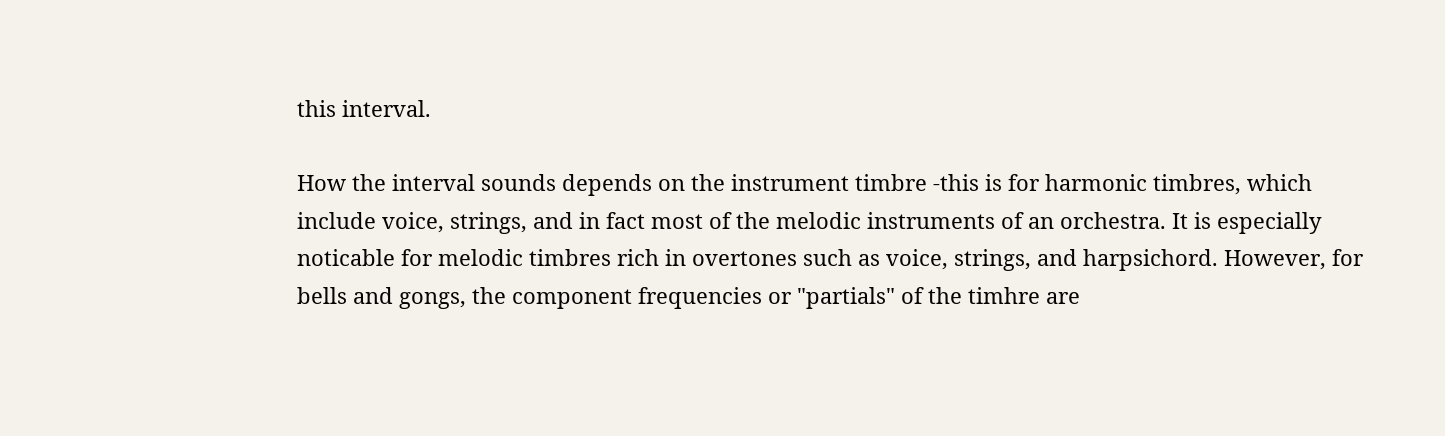this interval.

How the interval sounds depends on the instrument timbre -this is for harmonic timbres, which include voice, strings, and in fact most of the melodic instruments of an orchestra. It is especially noticable for melodic timbres rich in overtones such as voice, strings, and harpsichord. However, for bells and gongs, the component frequencies or "partials" of the timhre are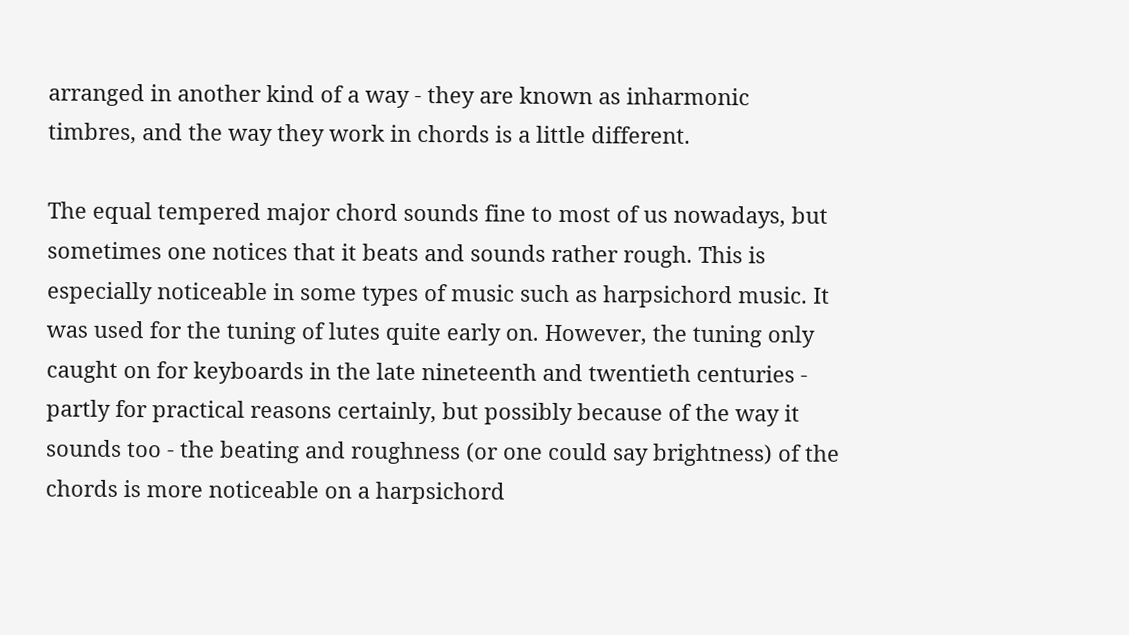arranged in another kind of a way - they are known as inharmonic timbres, and the way they work in chords is a little different.

The equal tempered major chord sounds fine to most of us nowadays, but sometimes one notices that it beats and sounds rather rough. This is especially noticeable in some types of music such as harpsichord music. It was used for the tuning of lutes quite early on. However, the tuning only caught on for keyboards in the late nineteenth and twentieth centuries - partly for practical reasons certainly, but possibly because of the way it sounds too - the beating and roughness (or one could say brightness) of the chords is more noticeable on a harpsichord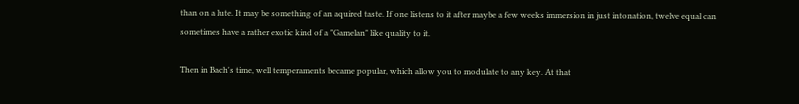than on a lute. It may be something of an aquired taste. If one listens to it after maybe a few weeks immersion in just intonation, twelve equal can sometimes have a rather exotic kind of a "Gamelan" like quality to it.

Then in Bach's time, well temperaments became popular, which allow you to modulate to any key. At that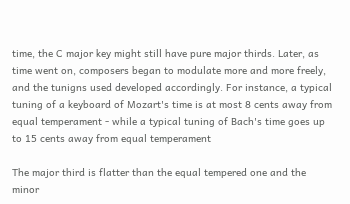time, the C major key might still have pure major thirds. Later, as time went on, composers began to modulate more and more freely, and the tunigns used developed accordingly. For instance, a typical tuning of a keyboard of Mozart's time is at most 8 cents away from equal temperament - while a typical tuning of Bach's time goes up to 15 cents away from equal temperament

The major third is flatter than the equal tempered one and the minor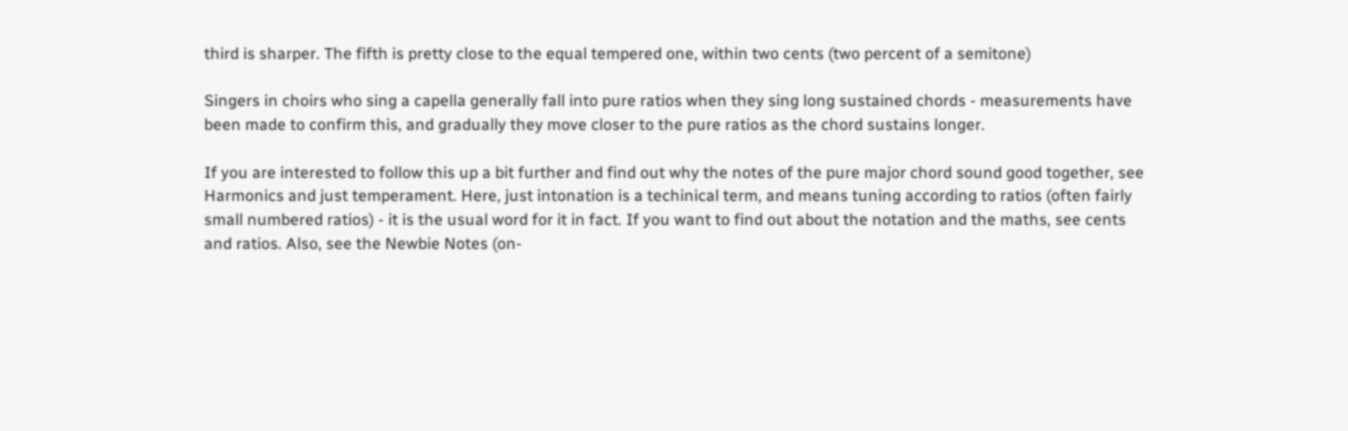third is sharper. The fifth is pretty close to the equal tempered one, within two cents (two percent of a semitone)

Singers in choirs who sing a capella generally fall into pure ratios when they sing long sustained chords - measurements have been made to confirm this, and gradually they move closer to the pure ratios as the chord sustains longer.

If you are interested to follow this up a bit further and find out why the notes of the pure major chord sound good together, see Harmonics and just temperament. Here, just intonation is a techinical term, and means tuning according to ratios (often fairly small numbered ratios) - it is the usual word for it in fact. If you want to find out about the notation and the maths, see cents and ratios. Also, see the Newbie Notes (on-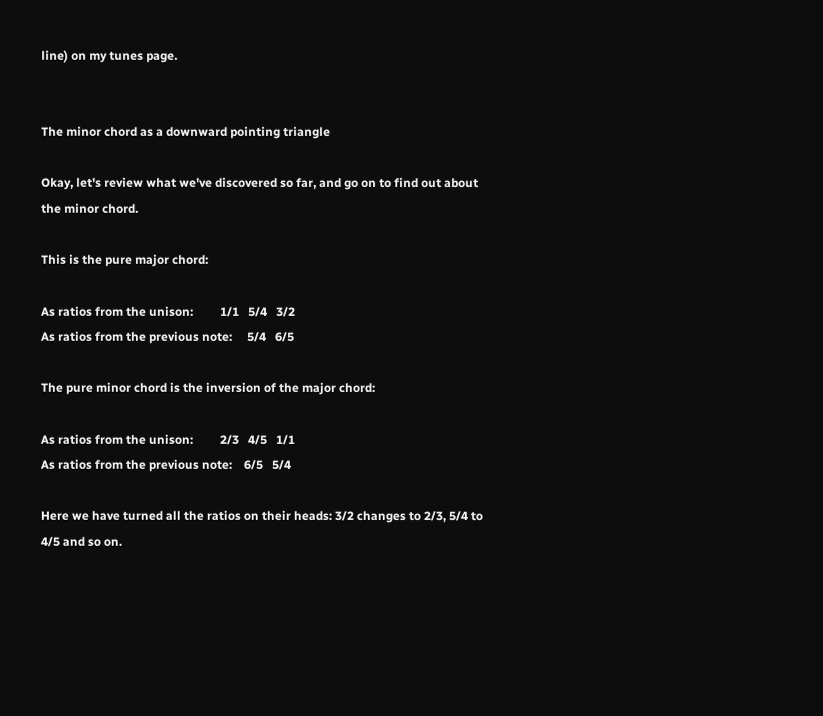line) on my tunes page.


The minor chord as a downward pointing triangle

Okay, let's review what we've discovered so far, and go on to find out about the minor chord.

This is the pure major chord:

As ratios from the unison:         1/1   5/4   3/2
As ratios from the previous note:     5/4   6/5

The pure minor chord is the inversion of the major chord:

As ratios from the unison:         2/3   4/5   1/1
As ratios from the previous note:    6/5   5/4

Here we have turned all the ratios on their heads: 3/2 changes to 2/3, 5/4 to 4/5 and so on.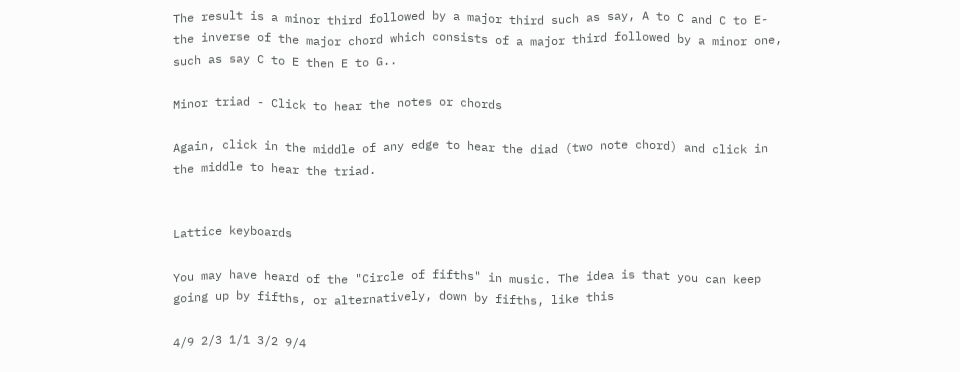The result is a minor third followed by a major third such as say, A to C and C to E- the inverse of the major chord which consists of a major third followed by a minor one, such as say C to E then E to G..

Minor triad - Click to hear the notes or chords

Again, click in the middle of any edge to hear the diad (two note chord) and click in the middle to hear the triad.


Lattice keyboards

You may have heard of the "Circle of fifths" in music. The idea is that you can keep going up by fifths, or alternatively, down by fifths, like this

4/9 2/3 1/1 3/2 9/4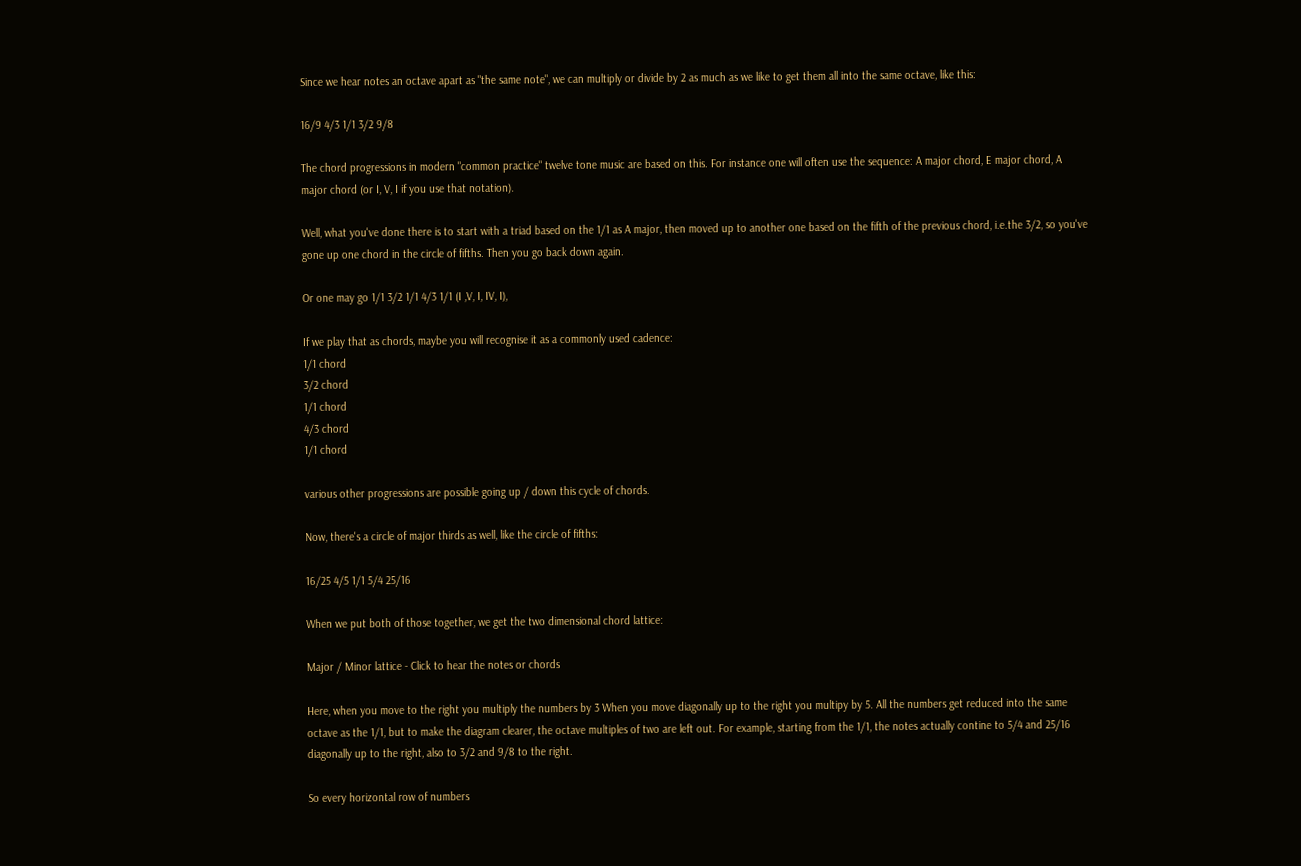Since we hear notes an octave apart as "the same note", we can multiply or divide by 2 as much as we like to get them all into the same octave, like this:

16/9 4/3 1/1 3/2 9/8

The chord progressions in modern "common practice" twelve tone music are based on this. For instance one will often use the sequence: A major chord, E major chord, A major chord (or I, V, I if you use that notation).

Well, what you've done there is to start with a triad based on the 1/1 as A major, then moved up to another one based on the fifth of the previous chord, i.e.the 3/2, so you've gone up one chord in the circle of fifths. Then you go back down again.

Or one may go 1/1 3/2 1/1 4/3 1/1 (I ,V, I, IV, I),

If we play that as chords, maybe you will recognise it as a commonly used cadence:
1/1 chord
3/2 chord
1/1 chord
4/3 chord
1/1 chord

various other progressions are possible going up / down this cycle of chords.

Now, there's a circle of major thirds as well, like the circle of fifths:

16/25 4/5 1/1 5/4 25/16

When we put both of those together, we get the two dimensional chord lattice:

Major / Minor lattice - Click to hear the notes or chords

Here, when you move to the right you multiply the numbers by 3 When you move diagonally up to the right you multipy by 5. All the numbers get reduced into the same octave as the 1/1, but to make the diagram clearer, the octave multiples of two are left out. For example, starting from the 1/1, the notes actually contine to 5/4 and 25/16 diagonally up to the right, also to 3/2 and 9/8 to the right.

So every horizontal row of numbers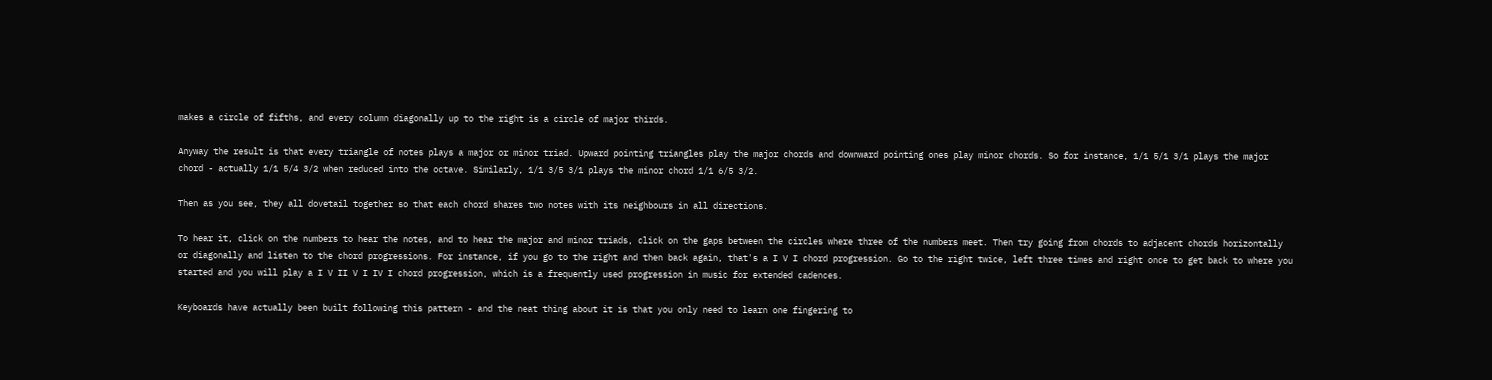makes a circle of fifths, and every column diagonally up to the right is a circle of major thirds.

Anyway the result is that every triangle of notes plays a major or minor triad. Upward pointing triangles play the major chords and downward pointing ones play minor chords. So for instance, 1/1 5/1 3/1 plays the major chord - actually 1/1 5/4 3/2 when reduced into the octave. Similarly, 1/1 3/5 3/1 plays the minor chord 1/1 6/5 3/2.

Then as you see, they all dovetail together so that each chord shares two notes with its neighbours in all directions.

To hear it, click on the numbers to hear the notes, and to hear the major and minor triads, click on the gaps between the circles where three of the numbers meet. Then try going from chords to adjacent chords horizontally or diagonally and listen to the chord progressions. For instance, if you go to the right and then back again, that's a I V I chord progression. Go to the right twice, left three times and right once to get back to where you started and you will play a I V II V I IV I chord progression, which is a frequently used progression in music for extended cadences.

Keyboards have actually been built following this pattern - and the neat thing about it is that you only need to learn one fingering to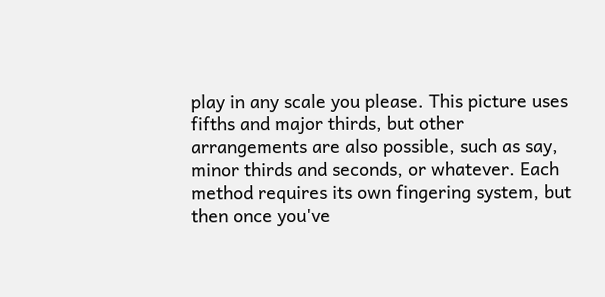play in any scale you please. This picture uses fifths and major thirds, but other arrangements are also possible, such as say, minor thirds and seconds, or whatever. Each method requires its own fingering system, but then once you've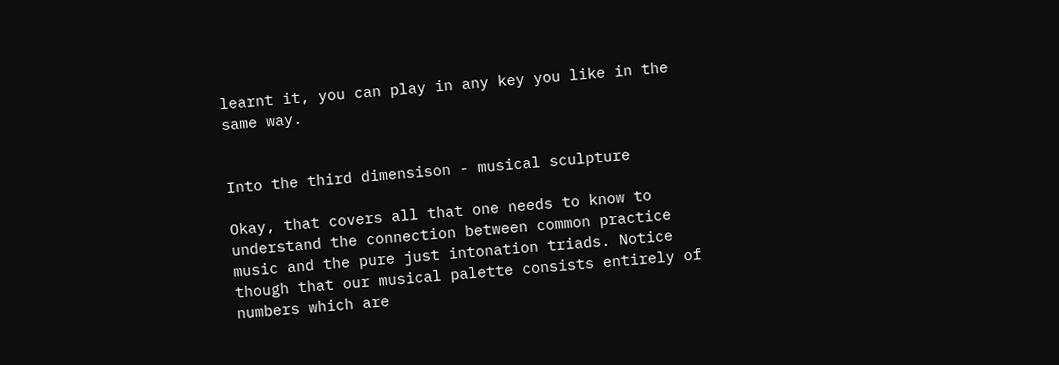learnt it, you can play in any key you like in the same way.


Into the third dimensison - musical sculpture

Okay, that covers all that one needs to know to understand the connection between common practice music and the pure just intonation triads. Notice though that our musical palette consists entirely of numbers which are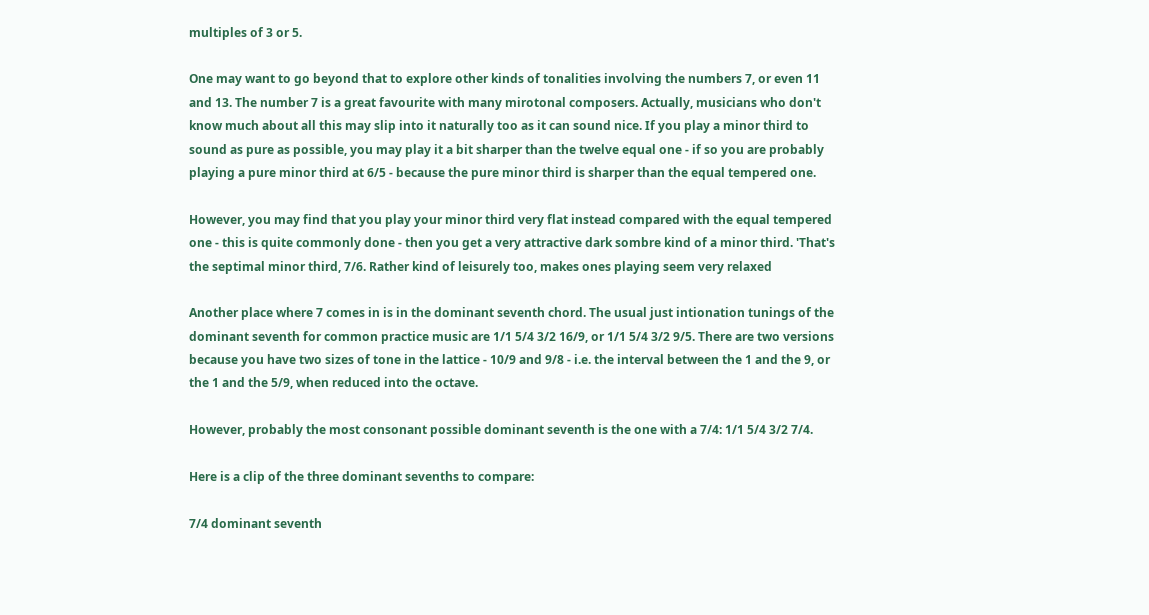multiples of 3 or 5.

One may want to go beyond that to explore other kinds of tonalities involving the numbers 7, or even 11 and 13. The number 7 is a great favourite with many mirotonal composers. Actually, musicians who don't know much about all this may slip into it naturally too as it can sound nice. If you play a minor third to sound as pure as possible, you may play it a bit sharper than the twelve equal one - if so you are probably playing a pure minor third at 6/5 - because the pure minor third is sharper than the equal tempered one.

However, you may find that you play your minor third very flat instead compared with the equal tempered one - this is quite commonly done - then you get a very attractive dark sombre kind of a minor third. 'That's the septimal minor third, 7/6. Rather kind of leisurely too, makes ones playing seem very relaxed

Another place where 7 comes in is in the dominant seventh chord. The usual just intionation tunings of the dominant seventh for common practice music are 1/1 5/4 3/2 16/9, or 1/1 5/4 3/2 9/5. There are two versions because you have two sizes of tone in the lattice - 10/9 and 9/8 - i.e. the interval between the 1 and the 9, or the 1 and the 5/9, when reduced into the octave.

However, probably the most consonant possible dominant seventh is the one with a 7/4: 1/1 5/4 3/2 7/4.

Here is a clip of the three dominant sevenths to compare:

7/4 dominant seventh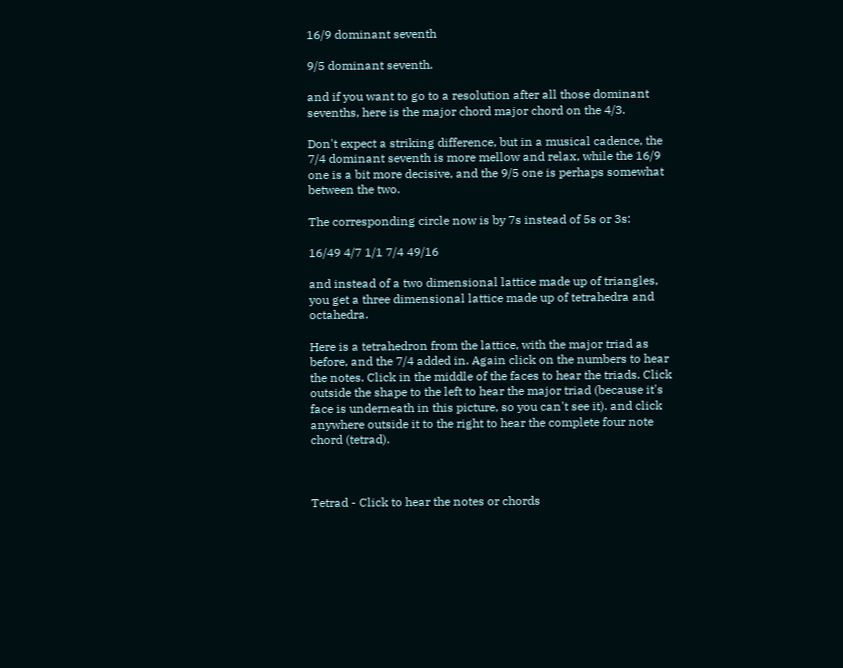16/9 dominant seventh

9/5 dominant seventh.

and if you want to go to a resolution after all those dominant sevenths, here is the major chord major chord on the 4/3.

Don't expect a striking difference, but in a musical cadence, the 7/4 dominant seventh is more mellow and relax, while the 16/9 one is a bit more decisive, and the 9/5 one is perhaps somewhat between the two.

The corresponding circle now is by 7s instead of 5s or 3s:

16/49 4/7 1/1 7/4 49/16

and instead of a two dimensional lattice made up of triangles, you get a three dimensional lattice made up of tetrahedra and octahedra.

Here is a tetrahedron from the lattice, with the major triad as before, and the 7/4 added in. Again click on the numbers to hear the notes. Click in the middle of the faces to hear the triads. Click outside the shape to the left to hear the major triad (because it's face is underneath in this picture, so you can't see it). and click anywhere outside it to the right to hear the complete four note chord (tetrad).



Tetrad - Click to hear the notes or chords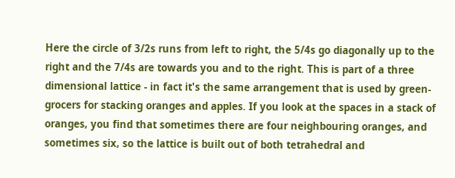Here the circle of 3/2s runs from left to right, the 5/4s go diagonally up to the right and the 7/4s are towards you and to the right. This is part of a three dimensional lattice - in fact it's the same arrangement that is used by green-grocers for stacking oranges and apples. If you look at the spaces in a stack of oranges, you find that sometimes there are four neighbouring oranges, and sometimes six, so the lattice is built out of both tetrahedral and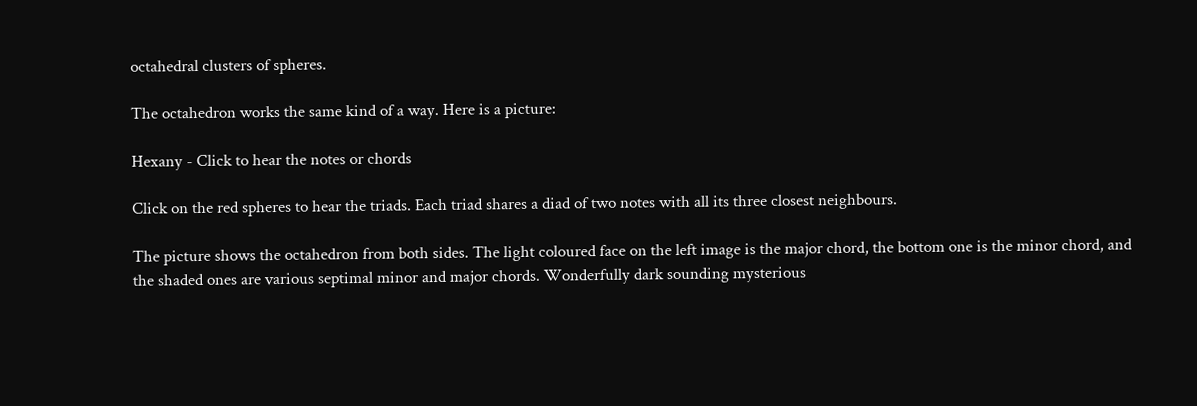octahedral clusters of spheres.

The octahedron works the same kind of a way. Here is a picture:

Hexany - Click to hear the notes or chords

Click on the red spheres to hear the triads. Each triad shares a diad of two notes with all its three closest neighbours.

The picture shows the octahedron from both sides. The light coloured face on the left image is the major chord, the bottom one is the minor chord, and the shaded ones are various septimal minor and major chords. Wonderfully dark sounding mysterious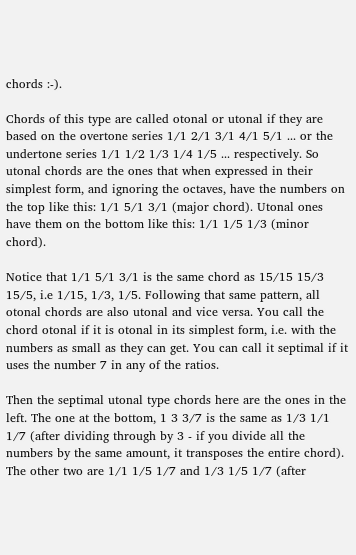chords :-).

Chords of this type are called otonal or utonal if they are based on the overtone series 1/1 2/1 3/1 4/1 5/1 ... or the undertone series 1/1 1/2 1/3 1/4 1/5 ... respectively. So utonal chords are the ones that when expressed in their simplest form, and ignoring the octaves, have the numbers on the top like this: 1/1 5/1 3/1 (major chord). Utonal ones have them on the bottom like this: 1/1 1/5 1/3 (minor chord).

Notice that 1/1 5/1 3/1 is the same chord as 15/15 15/3 15/5, i.e 1/15, 1/3, 1/5. Following that same pattern, all otonal chords are also utonal and vice versa. You call the chord otonal if it is otonal in its simplest form, i.e. with the numbers as small as they can get. You can call it septimal if it uses the number 7 in any of the ratios.

Then the septimal utonal type chords here are the ones in the left. The one at the bottom, 1 3 3/7 is the same as 1/3 1/1 1/7 (after dividing through by 3 - if you divide all the numbers by the same amount, it transposes the entire chord). The other two are 1/1 1/5 1/7 and 1/3 1/5 1/7 (after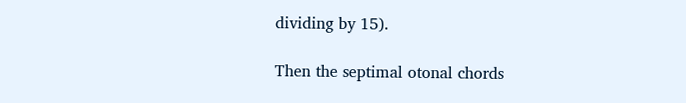dividing by 15).

Then the septimal otonal chords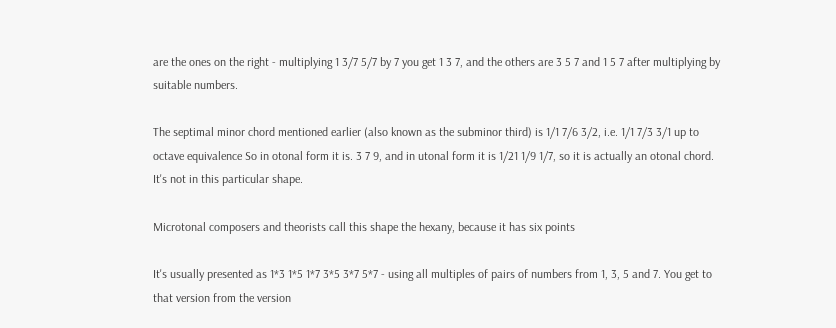are the ones on the right - multiplying 1 3/7 5/7 by 7 you get 1 3 7, and the others are 3 5 7 and 1 5 7 after multiplying by suitable numbers.

The septimal minor chord mentioned earlier (also known as the subminor third) is 1/1 7/6 3/2, i.e. 1/1 7/3 3/1 up to octave equivalence So in otonal form it is. 3 7 9, and in utonal form it is 1/21 1/9 1/7, so it is actually an otonal chord. It's not in this particular shape.

Microtonal composers and theorists call this shape the hexany, because it has six points

It's usually presented as 1*3 1*5 1*7 3*5 3*7 5*7 - using all multiples of pairs of numbers from 1, 3, 5 and 7. You get to that version from the version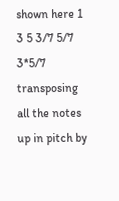shown here 1 3 5 3/7 5/7 3*5/7 transposing all the notes up in pitch by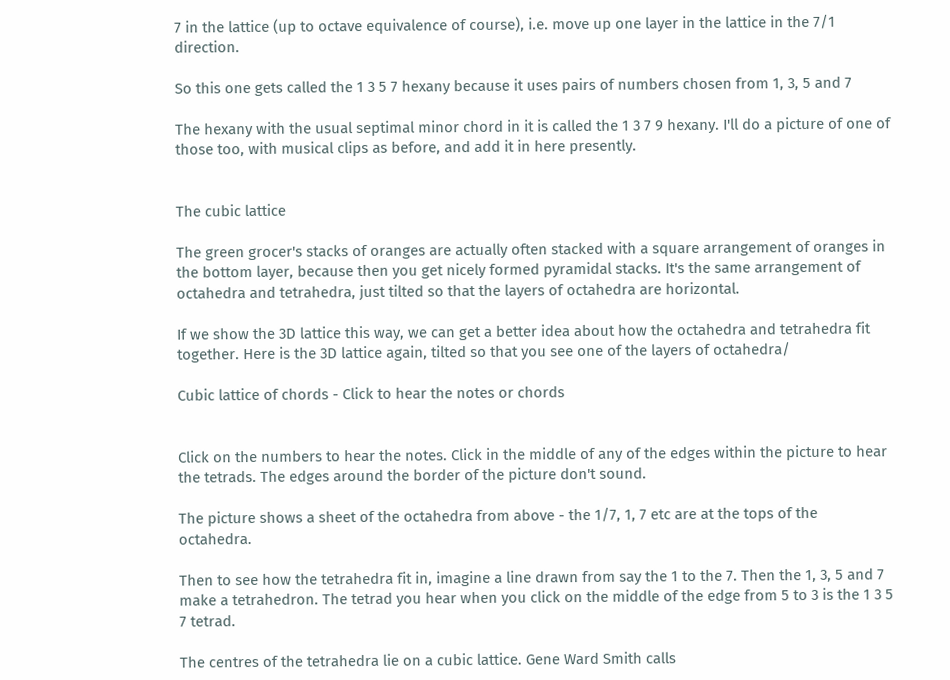7 in the lattice (up to octave equivalence of course), i.e. move up one layer in the lattice in the 7/1 direction.

So this one gets called the 1 3 5 7 hexany because it uses pairs of numbers chosen from 1, 3, 5 and 7

The hexany with the usual septimal minor chord in it is called the 1 3 7 9 hexany. I'll do a picture of one of those too, with musical clips as before, and add it in here presently.


The cubic lattice

The green grocer's stacks of oranges are actually often stacked with a square arrangement of oranges in the bottom layer, because then you get nicely formed pyramidal stacks. It's the same arrangement of octahedra and tetrahedra, just tilted so that the layers of octahedra are horizontal.

If we show the 3D lattice this way, we can get a better idea about how the octahedra and tetrahedra fit together. Here is the 3D lattice again, tilted so that you see one of the layers of octahedra/

Cubic lattice of chords - Click to hear the notes or chords


Click on the numbers to hear the notes. Click in the middle of any of the edges within the picture to hear the tetrads. The edges around the border of the picture don't sound.

The picture shows a sheet of the octahedra from above - the 1/7, 1, 7 etc are at the tops of the octahedra.

Then to see how the tetrahedra fit in, imagine a line drawn from say the 1 to the 7. Then the 1, 3, 5 and 7 make a tetrahedron. The tetrad you hear when you click on the middle of the edge from 5 to 3 is the 1 3 5 7 tetrad.

The centres of the tetrahedra lie on a cubic lattice. Gene Ward Smith calls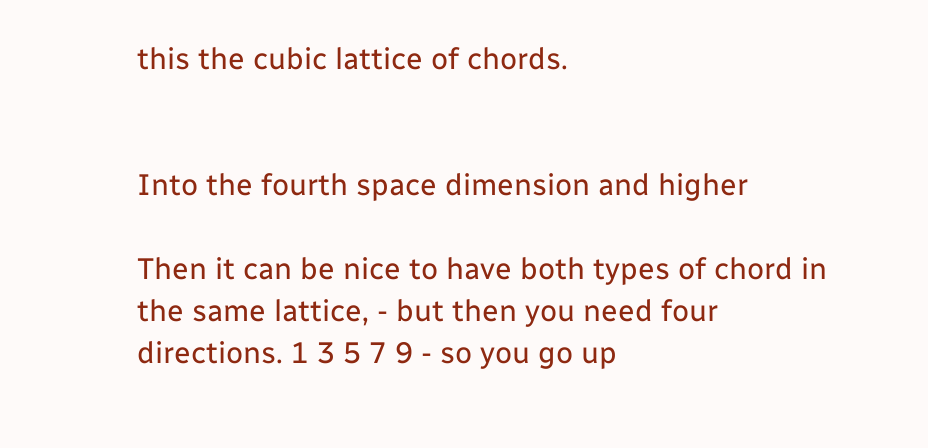this the cubic lattice of chords.


Into the fourth space dimension and higher

Then it can be nice to have both types of chord in the same lattice, - but then you need four directions. 1 3 5 7 9 - so you go up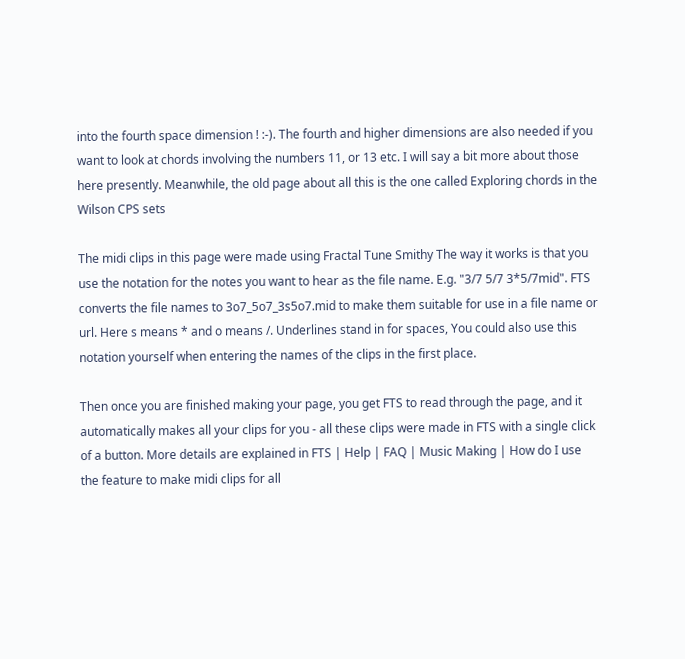into the fourth space dimension ! :-). The fourth and higher dimensions are also needed if you want to look at chords involving the numbers 11, or 13 etc. I will say a bit more about those here presently. Meanwhile, the old page about all this is the one called Exploring chords in the Wilson CPS sets

The midi clips in this page were made using Fractal Tune Smithy The way it works is that you use the notation for the notes you want to hear as the file name. E.g. "3/7 5/7 3*5/7mid". FTS converts the file names to 3o7_5o7_3s5o7.mid to make them suitable for use in a file name or url. Here s means * and o means /. Underlines stand in for spaces, You could also use this notation yourself when entering the names of the clips in the first place.

Then once you are finished making your page, you get FTS to read through the page, and it automatically makes all your clips for you - all these clips were made in FTS with a single click of a button. More details are explained in FTS | Help | FAQ | Music Making | How do I use the feature to make midi clips for all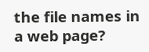the file names in a web page?